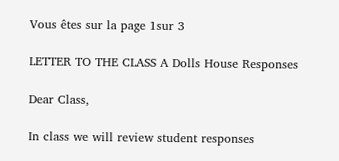Vous êtes sur la page 1sur 3

LETTER TO THE CLASS A Dolls House Responses

Dear Class,

In class we will review student responses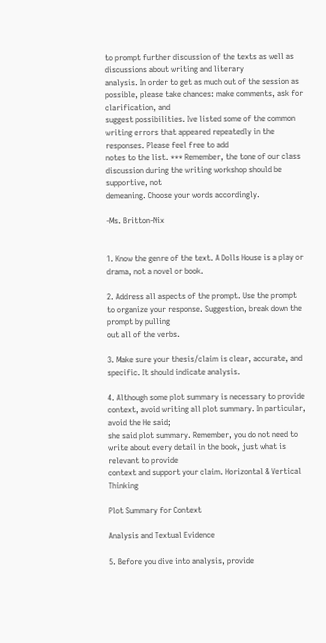to prompt further discussion of the texts as well as discussions about writing and literary
analysis. In order to get as much out of the session as possible, please take chances: make comments, ask for clarification, and
suggest possibilities. Ive listed some of the common writing errors that appeared repeatedly in the responses. Please feel free to add
notes to the list. *** Remember, the tone of our class discussion during the writing workshop should be supportive, not
demeaning. Choose your words accordingly.

-Ms. Britton-Nix


1. Know the genre of the text. A Dolls House is a play or drama, not a novel or book.

2. Address all aspects of the prompt. Use the prompt to organize your response. Suggestion, break down the prompt by pulling
out all of the verbs.

3. Make sure your thesis/claim is clear, accurate, and specific. It should indicate analysis.

4. Although some plot summary is necessary to provide context, avoid writing all plot summary. In particular, avoid the He said;
she said plot summary. Remember, you do not need to write about every detail in the book, just what is relevant to provide
context and support your claim. Horizontal & Vertical Thinking

Plot Summary for Context

Analysis and Textual Evidence

5. Before you dive into analysis, provide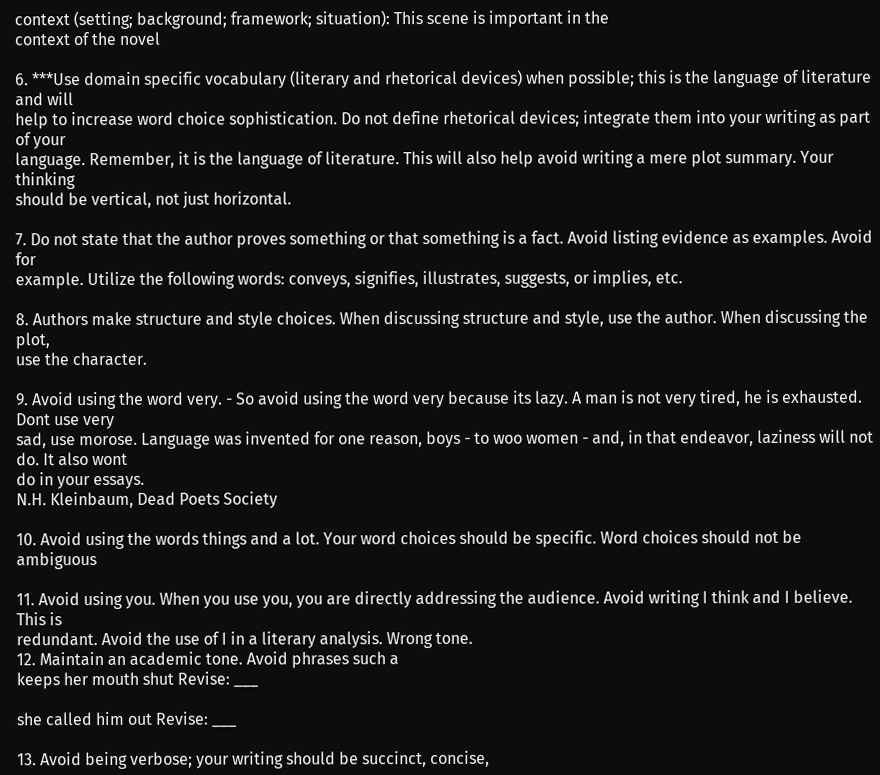context (setting; background; framework; situation): This scene is important in the
context of the novel

6. ***Use domain specific vocabulary (literary and rhetorical devices) when possible; this is the language of literature and will
help to increase word choice sophistication. Do not define rhetorical devices; integrate them into your writing as part of your
language. Remember, it is the language of literature. This will also help avoid writing a mere plot summary. Your thinking
should be vertical, not just horizontal.

7. Do not state that the author proves something or that something is a fact. Avoid listing evidence as examples. Avoid for
example. Utilize the following words: conveys, signifies, illustrates, suggests, or implies, etc.

8. Authors make structure and style choices. When discussing structure and style, use the author. When discussing the plot,
use the character.

9. Avoid using the word very. - So avoid using the word very because its lazy. A man is not very tired, he is exhausted. Dont use very
sad, use morose. Language was invented for one reason, boys - to woo women - and, in that endeavor, laziness will not do. It also wont
do in your essays.
N.H. Kleinbaum, Dead Poets Society

10. Avoid using the words things and a lot. Your word choices should be specific. Word choices should not be ambiguous

11. Avoid using you. When you use you, you are directly addressing the audience. Avoid writing I think and I believe. This is
redundant. Avoid the use of I in a literary analysis. Wrong tone.
12. Maintain an academic tone. Avoid phrases such a
keeps her mouth shut Revise: ___

she called him out Revise: ___

13. Avoid being verbose; your writing should be succinct, concise,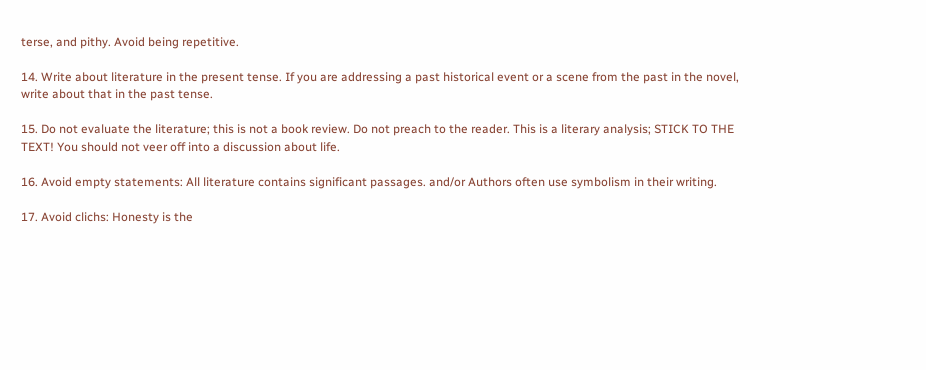terse, and pithy. Avoid being repetitive.

14. Write about literature in the present tense. If you are addressing a past historical event or a scene from the past in the novel,
write about that in the past tense.

15. Do not evaluate the literature; this is not a book review. Do not preach to the reader. This is a literary analysis; STICK TO THE
TEXT! You should not veer off into a discussion about life.

16. Avoid empty statements: All literature contains significant passages. and/or Authors often use symbolism in their writing.

17. Avoid clichs: Honesty is the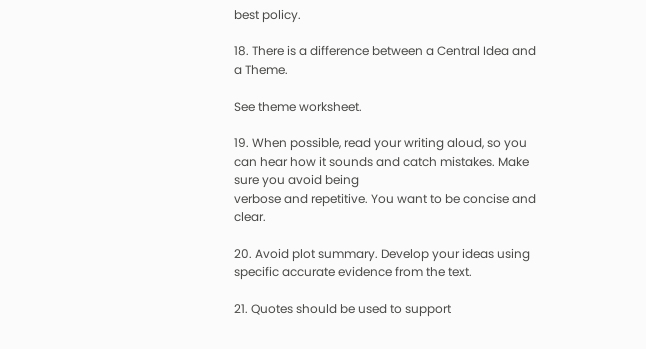best policy.

18. There is a difference between a Central Idea and a Theme.

See theme worksheet.

19. When possible, read your writing aloud, so you can hear how it sounds and catch mistakes. Make sure you avoid being
verbose and repetitive. You want to be concise and clear.

20. Avoid plot summary. Develop your ideas using specific accurate evidence from the text.

21. Quotes should be used to support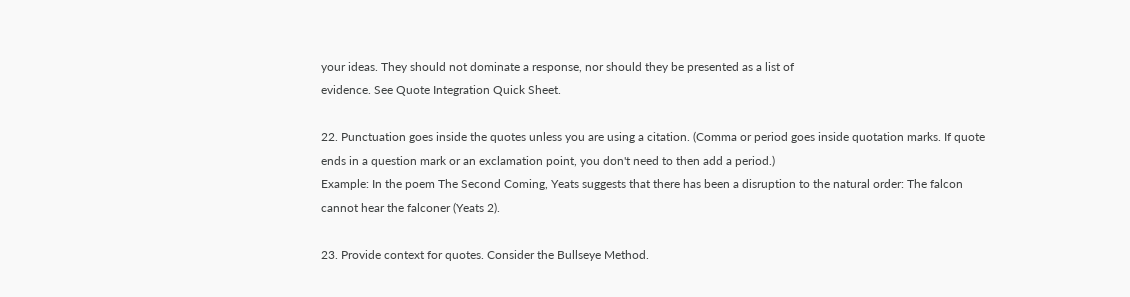your ideas. They should not dominate a response, nor should they be presented as a list of
evidence. See Quote Integration Quick Sheet.

22. Punctuation goes inside the quotes unless you are using a citation. (Comma or period goes inside quotation marks. If quote
ends in a question mark or an exclamation point, you don't need to then add a period.)
Example: In the poem The Second Coming, Yeats suggests that there has been a disruption to the natural order: The falcon
cannot hear the falconer (Yeats 2).

23. Provide context for quotes. Consider the Bullseye Method.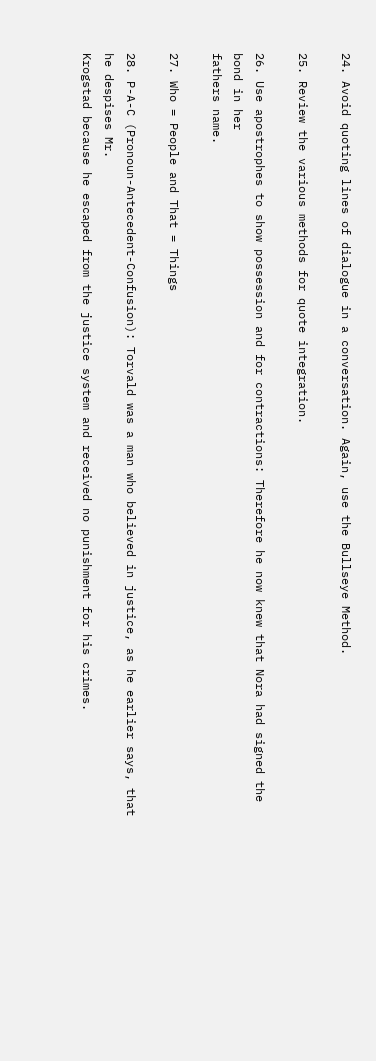24. Avoid quoting lines of dialogue in a conversation. Again, use the Bullseye Method.

25. Review the various methods for quote integration.

26. Use apostrophes to show possession and for contractions: Therefore he now knew that Nora had signed the bond in her
fathers name.

27. Who = People and That = Things

28. P-A-C (Pronoun-Antecedent-Confusion): Torvald was a man who believed in justice, as he earlier says, that he despises Mr.
Krogstad because he escaped from the justice system and received no punishment for his crimes.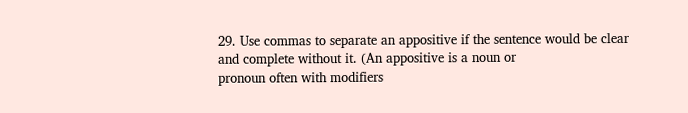29. Use commas to separate an appositive if the sentence would be clear and complete without it. (An appositive is a noun or
pronoun often with modifiers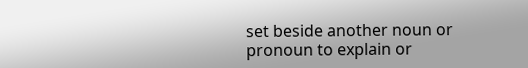set beside another noun or pronoun to explain or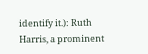identify it.): Ruth Harris, a prominent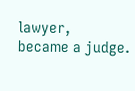lawyer,
became a judge.